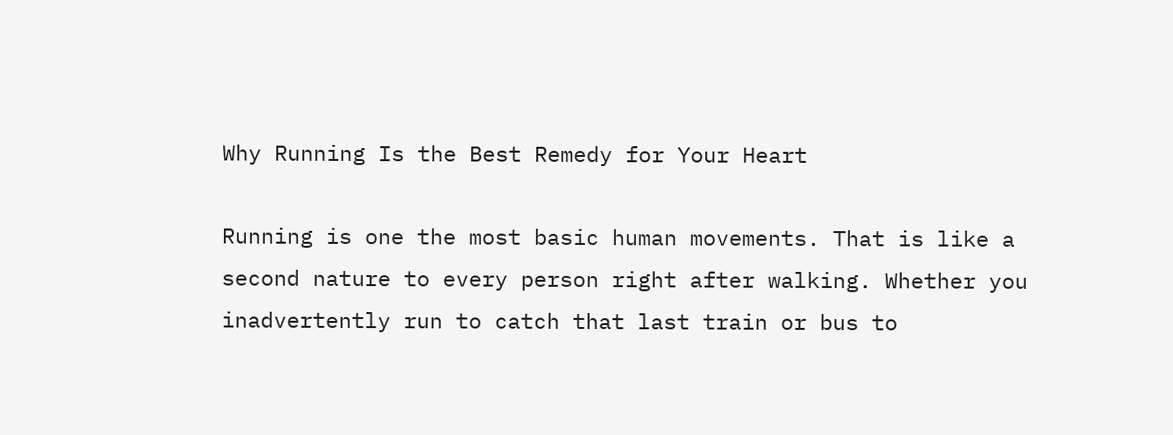Why Running Is the Best Remedy for Your Heart

Running is one the most basic human movements. That is like a second nature to every person right after walking. Whether you inadvertently run to catch that last train or bus to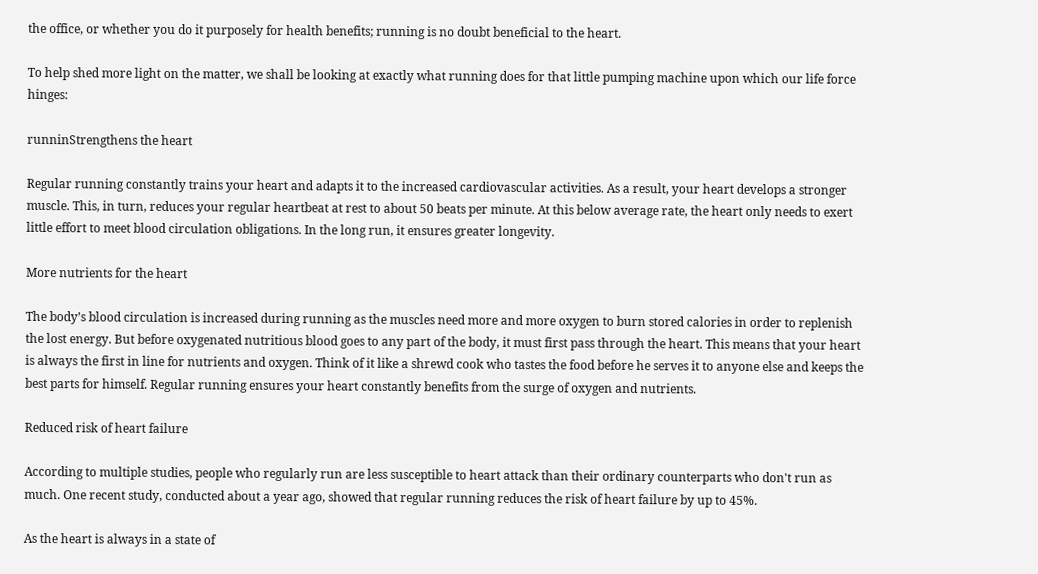the office, or whether you do it purposely for health benefits; running is no doubt beneficial to the heart.

To help shed more light on the matter, we shall be looking at exactly what running does for that little pumping machine upon which our life force hinges:

runninStrengthens the heart

Regular running constantly trains your heart and adapts it to the increased cardiovascular activities. As a result, your heart develops a stronger muscle. This, in turn, reduces your regular heartbeat at rest to about 50 beats per minute. At this below average rate, the heart only needs to exert little effort to meet blood circulation obligations. In the long run, it ensures greater longevity.

More nutrients for the heart

The body’s blood circulation is increased during running as the muscles need more and more oxygen to burn stored calories in order to replenish the lost energy. But before oxygenated nutritious blood goes to any part of the body, it must first pass through the heart. This means that your heart is always the first in line for nutrients and oxygen. Think of it like a shrewd cook who tastes the food before he serves it to anyone else and keeps the best parts for himself. Regular running ensures your heart constantly benefits from the surge of oxygen and nutrients.

Reduced risk of heart failure

According to multiple studies, people who regularly run are less susceptible to heart attack than their ordinary counterparts who don't run as much. One recent study, conducted about a year ago, showed that regular running reduces the risk of heart failure by up to 45%.

As the heart is always in a state of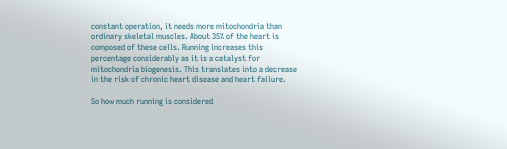constant operation, it needs more mitochondria than ordinary skeletal muscles. About 35% of the heart is composed of these cells. Running increases this percentage considerably as it is a catalyst for mitochondria biogenesis. This translates into a decrease in the risk of chronic heart disease and heart failure.

So how much running is considered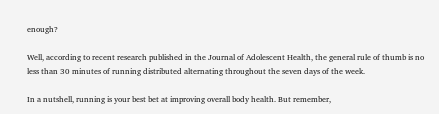enough?

Well, according to recent research published in the Journal of Adolescent Health, the general rule of thumb is no less than 30 minutes of running distributed alternating throughout the seven days of the week.

In a nutshell, running is your best bet at improving overall body health. But remember,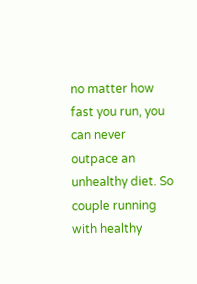no matter how fast you run, you can never outpace an unhealthy diet. So couple running with healthy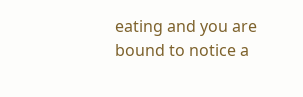eating and you are bound to notice a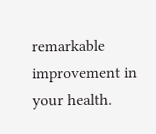remarkable improvement in your health.